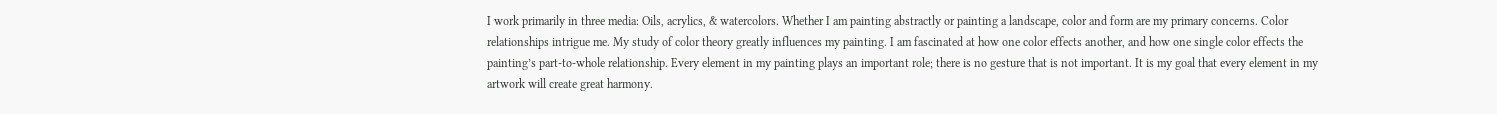I work primarily in three media: Oils, acrylics, & watercolors. Whether I am painting abstractly or painting a landscape, color and form are my primary concerns. Color relationships intrigue me. My study of color theory greatly influences my painting. I am fascinated at how one color effects another, and how one single color effects the painting’s part-to-whole relationship. Every element in my painting plays an important role; there is no gesture that is not important. It is my goal that every element in my artwork will create great harmony.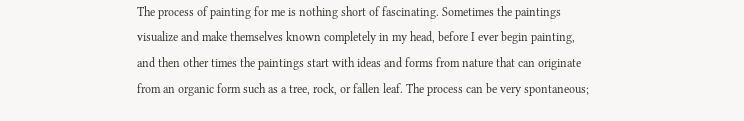The process of painting for me is nothing short of fascinating. Sometimes the paintings visualize and make themselves known completely in my head, before I ever begin painting, and then other times the paintings start with ideas and forms from nature that can originate from an organic form such as a tree, rock, or fallen leaf. The process can be very spontaneous;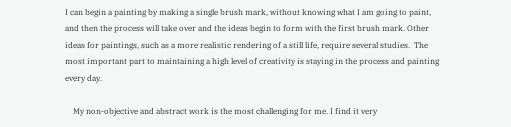I can begin a painting by making a single brush mark, without knowing what I am going to paint, and then the process will take over and the ideas begin to form with the first brush mark. Other ideas for paintings, such as a more realistic rendering of a still life, require several studies.  The most important part to maintaining a high level of creativity is staying in the process and painting every day.

    My non-objective and abstract work is the most challenging for me. I find it very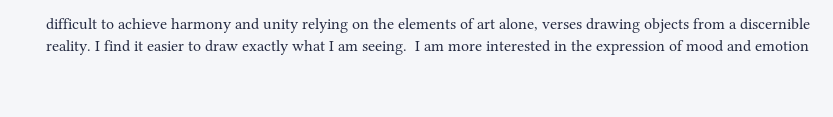difficult to achieve harmony and unity relying on the elements of art alone, verses drawing objects from a discernible reality. I find it easier to draw exactly what I am seeing.  I am more interested in the expression of mood and emotion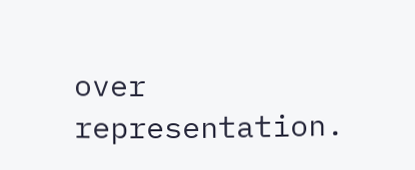over representation.